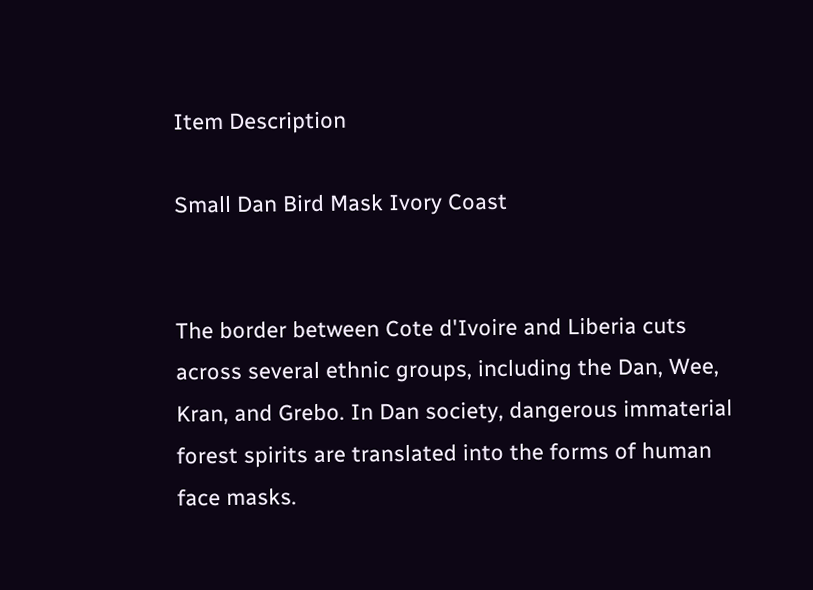Item Description

Small Dan Bird Mask Ivory Coast


The border between Cote d'Ivoire and Liberia cuts across several ethnic groups, including the Dan, Wee, Kran, and Grebo. In Dan society, dangerous immaterial forest spirits are translated into the forms of human face masks.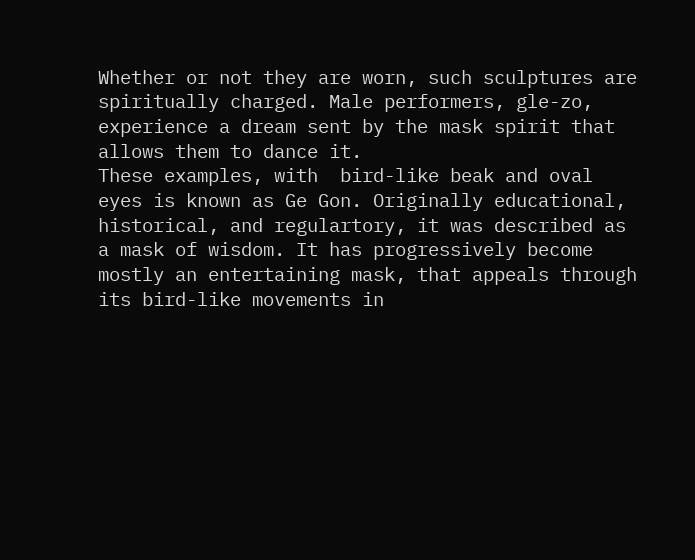Whether or not they are worn, such sculptures are spiritually charged. Male performers, gle-zo, experience a dream sent by the mask spirit that allows them to dance it.
These examples, with  bird-like beak and oval eyes is known as Ge Gon. Originally educational, historical, and regulartory, it was described as a mask of wisdom. It has progressively become mostly an entertaining mask, that appeals through its bird-like movements in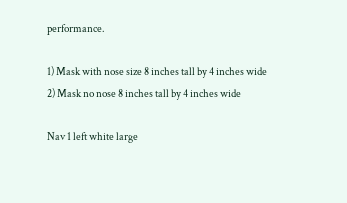performance.

1) Mask with nose size 8 inches tall by 4 inches wide
2) Mask no nose 8 inches tall by 4 inches wide

Nav 1 left white large